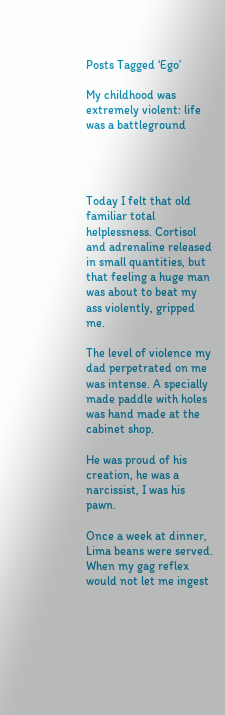Posts Tagged ‘Ego’

My childhood was extremely violent: life was a battleground




Today I felt that old familiar total helplessness. Cortisol and adrenaline released in small quantities, but that feeling a huge man was about to beat my ass violently, gripped me.

The level of violence my dad perpetrated on me was intense. A specially made paddle with holes was hand made at the cabinet shop.

He was proud of his creation, he was a narcissist, I was his pawn.

Once a week at dinner, Lima beans were served. When my gag reflex would not let me ingest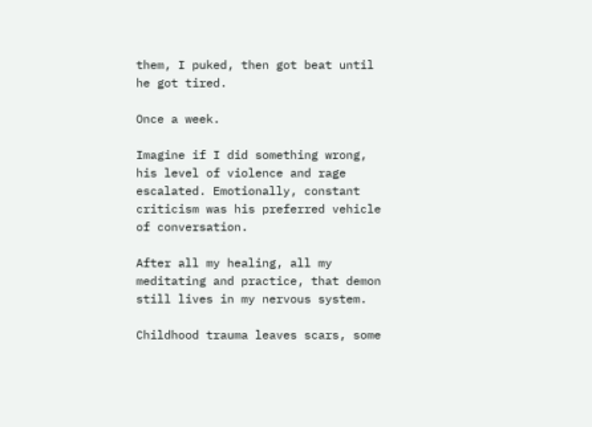them, I puked, then got beat until he got tired.

Once a week.

Imagine if I did something wrong, his level of violence and rage escalated. Emotionally, constant criticism was his preferred vehicle of conversation.

After all my healing, all my meditating and practice, that demon still lives in my nervous system.

Childhood trauma leaves scars, some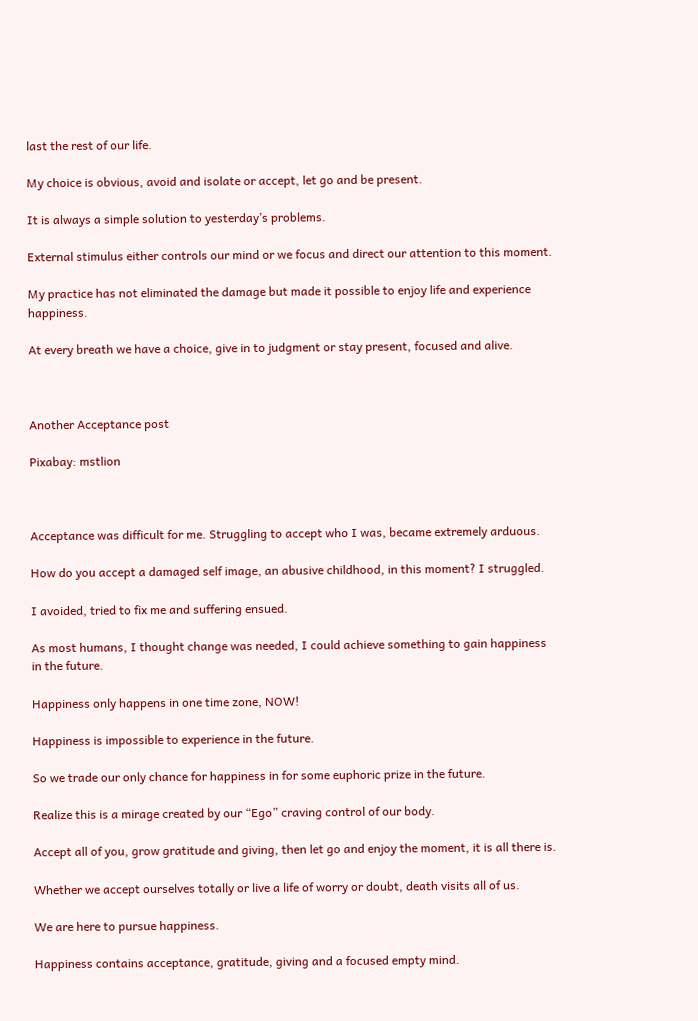last the rest of our life.

My choice is obvious, avoid and isolate or accept, let go and be present.

It is always a simple solution to yesterday’s problems.

External stimulus either controls our mind or we focus and direct our attention to this moment.

My practice has not eliminated the damage but made it possible to enjoy life and experience happiness.

At every breath we have a choice, give in to judgment or stay present, focused and alive.



Another Acceptance post

Pixabay: mstlion



Acceptance was difficult for me. Struggling to accept who I was, became extremely arduous.

How do you accept a damaged self image, an abusive childhood, in this moment? I struggled.

I avoided, tried to fix me and suffering ensued.

As most humans, I thought change was needed, I could achieve something to gain happiness in the future.

Happiness only happens in one time zone, NOW!

Happiness is impossible to experience in the future.

So we trade our only chance for happiness in for some euphoric prize in the future.

Realize this is a mirage created by our “Ego” craving control of our body.

Accept all of you, grow gratitude and giving, then let go and enjoy the moment, it is all there is.

Whether we accept ourselves totally or live a life of worry or doubt, death visits all of us.

We are here to pursue happiness.

Happiness contains acceptance, gratitude, giving and a focused empty mind.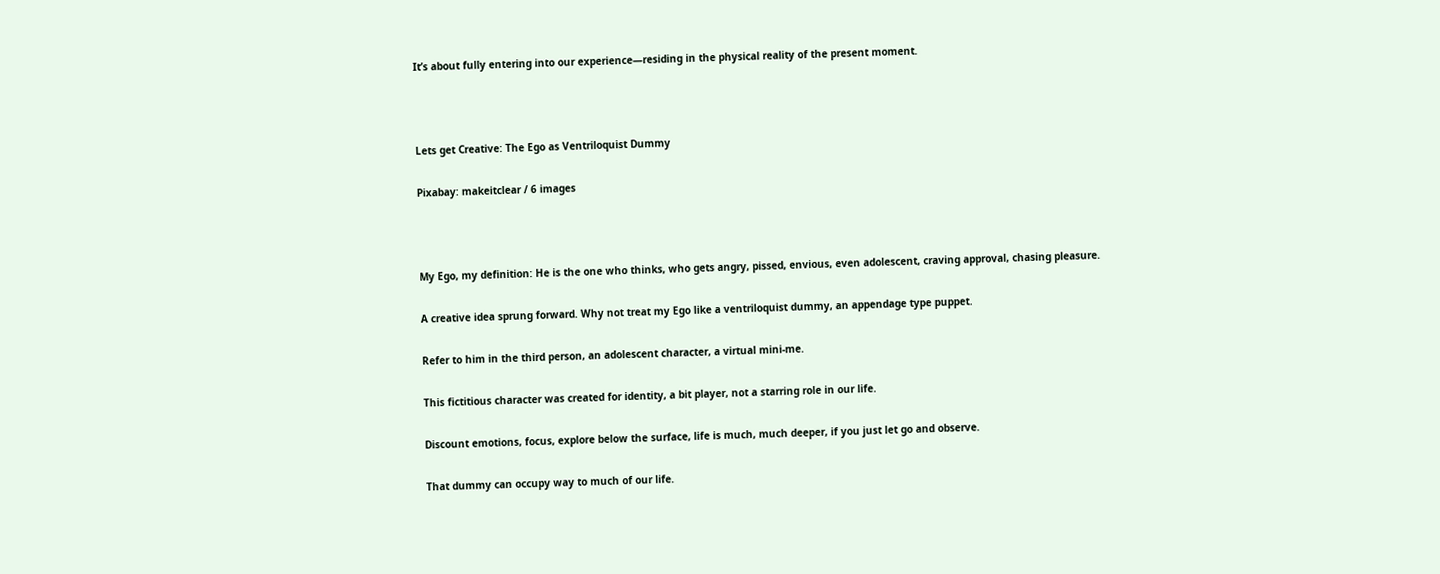It’s about fully entering into our experience—residing in the physical reality of the present moment.



Lets get Creative: The Ego as Ventriloquist Dummy

Pixabay: makeitclear / 6 images



My Ego, my definition: He is the one who thinks, who gets angry, pissed, envious, even adolescent, craving approval, chasing pleasure.

A creative idea sprung forward. Why not treat my Ego like a ventriloquist dummy, an appendage type puppet.

Refer to him in the third person, an adolescent character, a virtual mini-me.

This fictitious character was created for identity, a bit player, not a starring role in our life.

Discount emotions, focus, explore below the surface, life is much, much deeper, if you just let go and observe.

That dummy can occupy way to much of our life.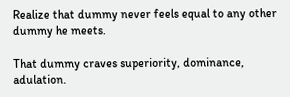Realize that dummy never feels equal to any other dummy he meets.

That dummy craves superiority, dominance, adulation.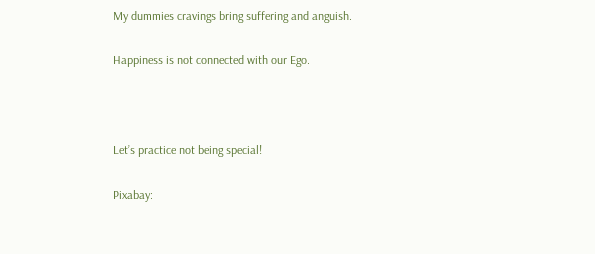My dummies cravings bring suffering and anguish.

Happiness is not connected with our Ego.



Let’s practice not being special!

Pixabay: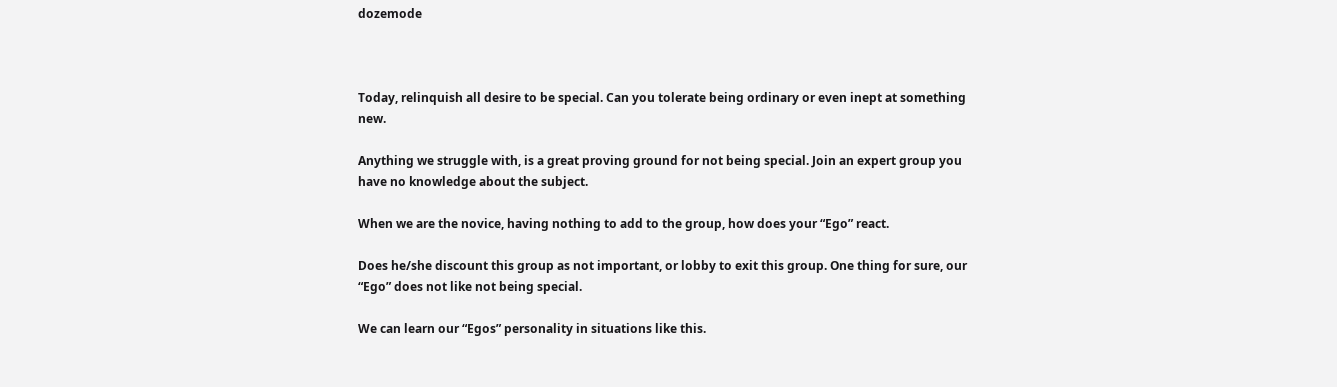dozemode



Today, relinquish all desire to be special. Can you tolerate being ordinary or even inept at something new.

Anything we struggle with, is a great proving ground for not being special. Join an expert group you have no knowledge about the subject.

When we are the novice, having nothing to add to the group, how does your “Ego” react.

Does he/she discount this group as not important, or lobby to exit this group. One thing for sure, our “Ego” does not like not being special.

We can learn our “Egos” personality in situations like this.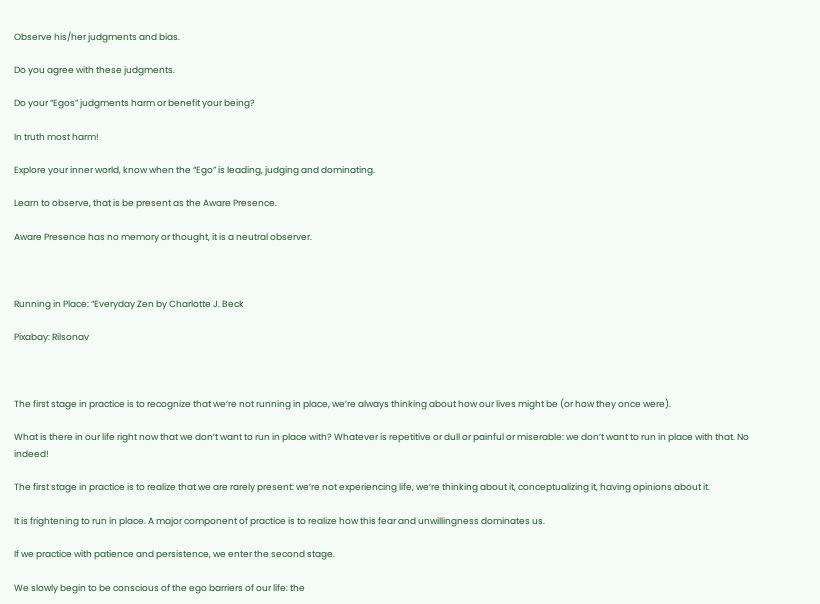Observe his/her judgments and bias.

Do you agree with these judgments.

Do your “Egos” judgments harm or benefit your being?

In truth most harm!

Explore your inner world, know when the “Ego” is leading, judging and dominating.

Learn to observe, that is be present as the Aware Presence.

Aware Presence has no memory or thought, it is a neutral observer.



Running in Place: “Everyday Zen by Charlotte J. Beck

Pixabay: Rilsonav



The first stage in practice is to recognize that we’re not running in place, we’re always thinking about how our lives might be (or how they once were).

What is there in our life right now that we don’t want to run in place with? Whatever is repetitive or dull or painful or miserable: we don’t want to run in place with that. No indeed!

The first stage in practice is to realize that we are rarely present: we’re not experiencing life, we’re thinking about it, conceptualizing it, having opinions about it.

It is frightening to run in place. A major component of practice is to realize how this fear and unwillingness dominates us.

If we practice with patience and persistence, we enter the second stage.

We slowly begin to be conscious of the ego barriers of our life: the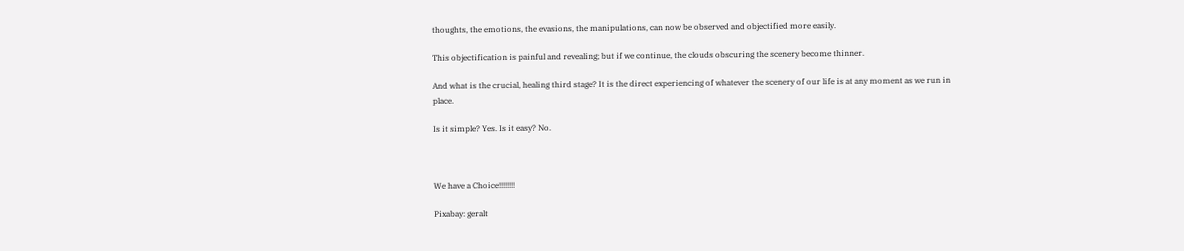thoughts, the emotions, the evasions, the manipulations, can now be observed and objectified more easily.

This objectification is painful and revealing; but if we continue, the clouds obscuring the scenery become thinner.

And what is the crucial, healing third stage? It is the direct experiencing of whatever the scenery of our life is at any moment as we run in place.

Is it simple? Yes. Is it easy? No.



We have a Choice!!!!!!!!

Pixabay: geralt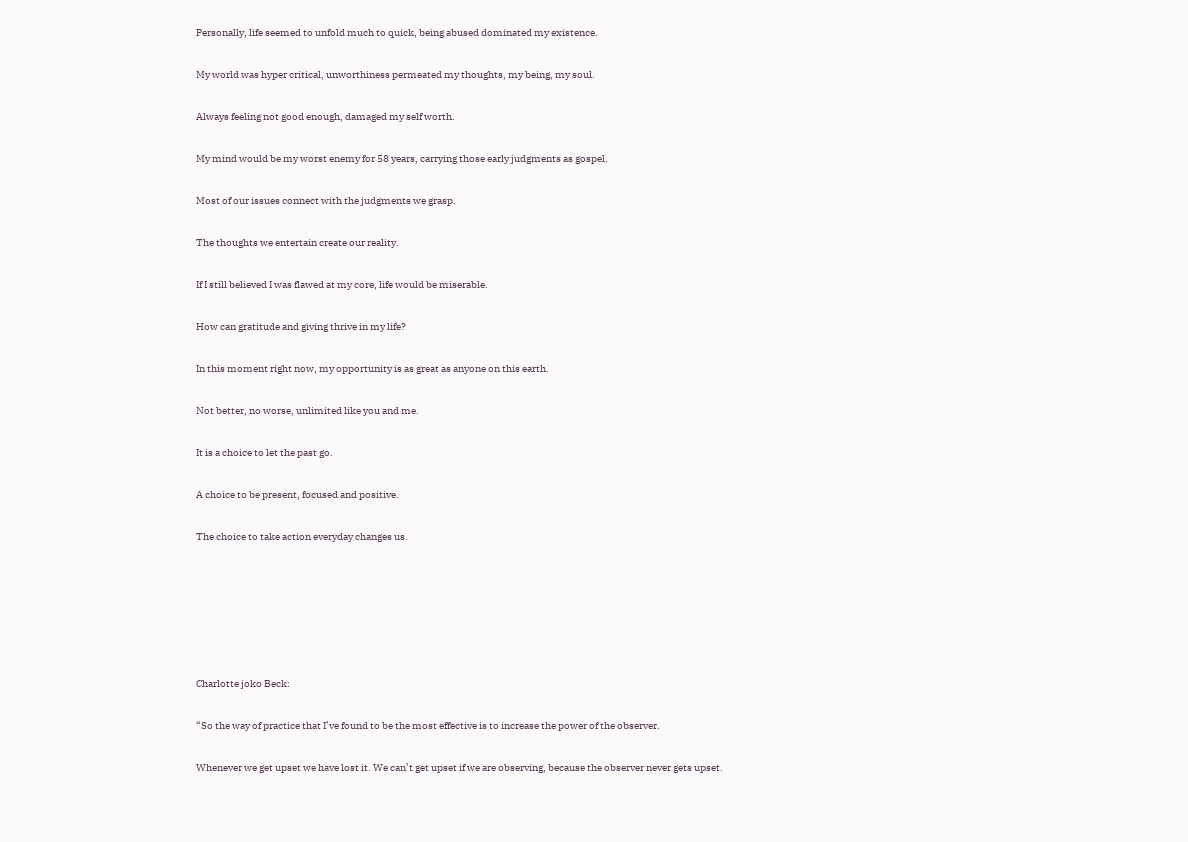Personally, life seemed to unfold much to quick, being abused dominated my existence.

My world was hyper critical, unworthiness permeated my thoughts, my being, my soul.

Always feeling not good enough, damaged my self worth.

My mind would be my worst enemy for 58 years, carrying those early judgments as gospel.

Most of our issues connect with the judgments we grasp.

The thoughts we entertain create our reality.

If I still believed I was flawed at my core, life would be miserable.

How can gratitude and giving thrive in my life?

In this moment right now, my opportunity is as great as anyone on this earth.

Not better, no worse, unlimited like you and me.

It is a choice to let the past go.

A choice to be present, focused and positive.

The choice to take action everyday changes us.






Charlotte joko Beck:

“So the way of practice that I’ve found to be the most effective is to increase the power of the observer.

Whenever we get upset we have lost it. We can’t get upset if we are observing, because the observer never gets upset.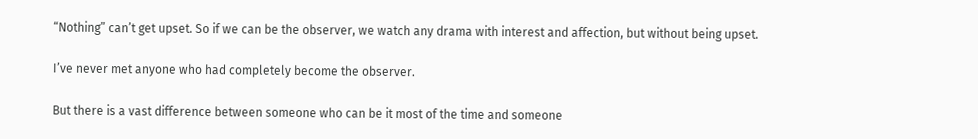“Nothing” can’t get upset. So if we can be the observer, we watch any drama with interest and affection, but without being upset.

I’ve never met anyone who had completely become the observer.

But there is a vast difference between someone who can be it most of the time and someone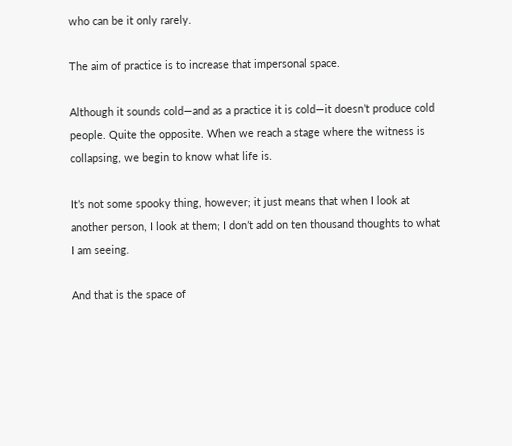who can be it only rarely.

The aim of practice is to increase that impersonal space.

Although it sounds cold—and as a practice it is cold—it doesn’t produce cold people. Quite the opposite. When we reach a stage where the witness is collapsing, we begin to know what life is.

It’s not some spooky thing, however; it just means that when I look at another person, I look at them; I don’t add on ten thousand thoughts to what I am seeing.

And that is the space of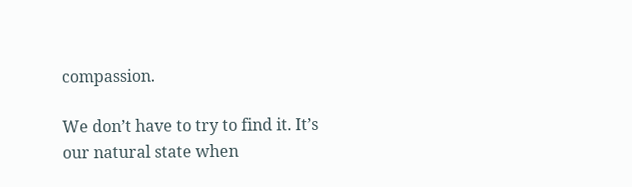compassion.

We don’t have to try to find it. It’s our natural state when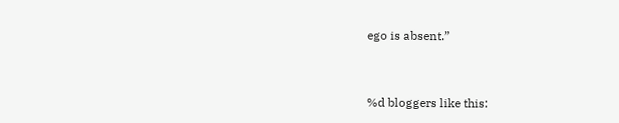ego is absent.”



%d bloggers like this: